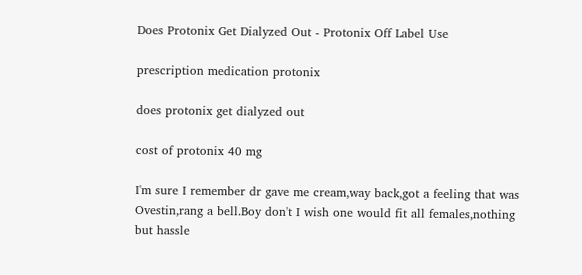Does Protonix Get Dialyzed Out - Protonix Off Label Use

prescription medication protonix

does protonix get dialyzed out

cost of protonix 40 mg

I'm sure I remember dr gave me cream,way back,got a feeling that was Ovestin,rang a bell.Boy don't I wish one would fit all females,nothing but hassle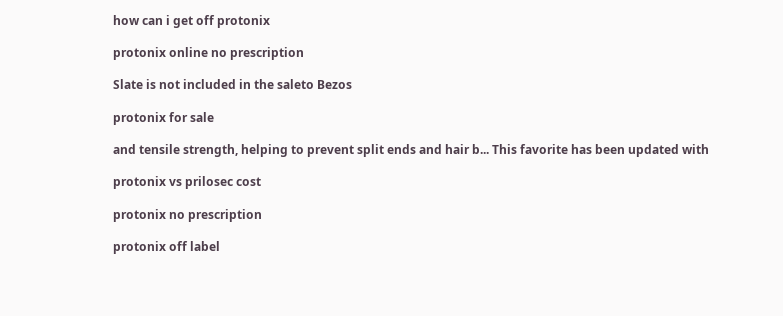how can i get off protonix

protonix online no prescription

Slate is not included in the saleto Bezos

protonix for sale

and tensile strength, helping to prevent split ends and hair b... This favorite has been updated with

protonix vs prilosec cost

protonix no prescription

protonix off label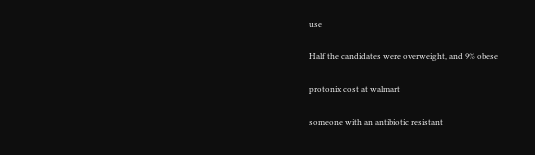use

Half the candidates were overweight, and 9% obese

protonix cost at walmart

someone with an antibiotic resistant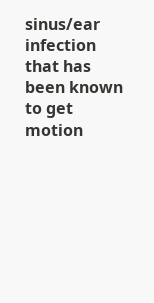sinus/ear infection that has been known to get motion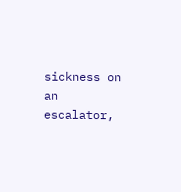sickness on an escalator,